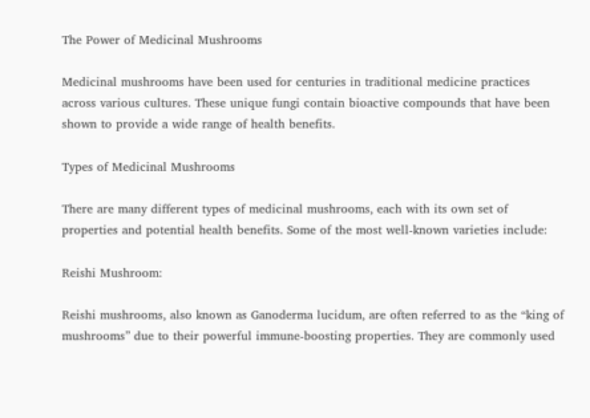The Power of Medicinal Mushrooms

Medicinal mushrooms have been used for centuries in traditional medicine practices across various cultures. These unique fungi contain bioactive compounds that have been shown to provide a wide range of health benefits.

Types of Medicinal Mushrooms

There are many different types of medicinal mushrooms, each with its own set of properties and potential health benefits. Some of the most well-known varieties include:

Reishi Mushroom:

Reishi mushrooms, also known as Ganoderma lucidum, are often referred to as the “king of mushrooms” due to their powerful immune-boosting properties. They are commonly used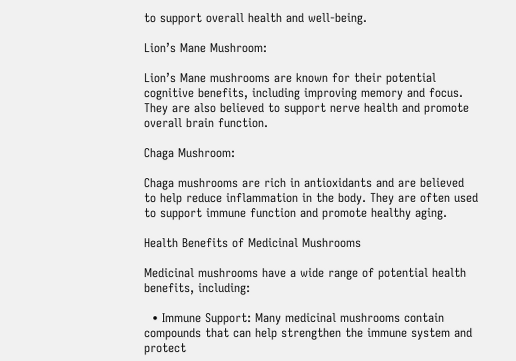to support overall health and well-being.

Lion’s Mane Mushroom:

Lion’s Mane mushrooms are known for their potential cognitive benefits, including improving memory and focus. They are also believed to support nerve health and promote overall brain function.

Chaga Mushroom:

Chaga mushrooms are rich in antioxidants and are believed to help reduce inflammation in the body. They are often used to support immune function and promote healthy aging.

Health Benefits of Medicinal Mushrooms

Medicinal mushrooms have a wide range of potential health benefits, including:

  • Immune Support: Many medicinal mushrooms contain compounds that can help strengthen the immune system and protect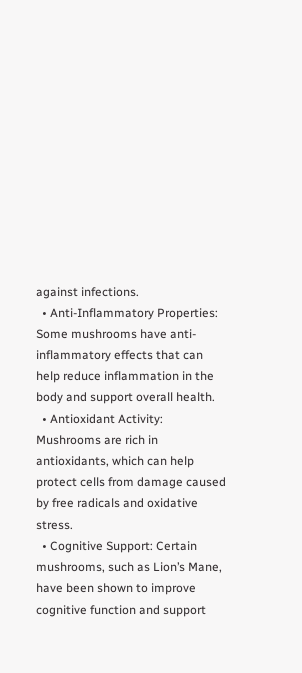against infections.
  • Anti-Inflammatory Properties: Some mushrooms have anti-inflammatory effects that can help reduce inflammation in the body and support overall health.
  • Antioxidant Activity: Mushrooms are rich in antioxidants, which can help protect cells from damage caused by free radicals and oxidative stress.
  • Cognitive Support: Certain mushrooms, such as Lion’s Mane, have been shown to improve cognitive function and support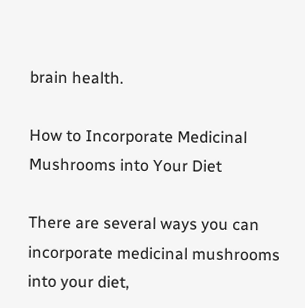brain health.

How to Incorporate Medicinal Mushrooms into Your Diet

There are several ways you can incorporate medicinal mushrooms into your diet,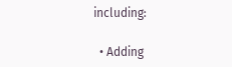including:

  • Adding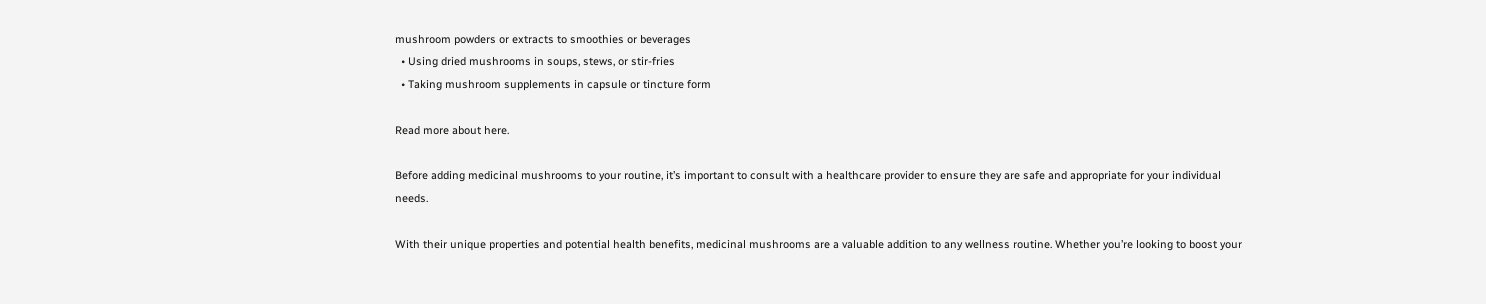mushroom powders or extracts to smoothies or beverages
  • Using dried mushrooms in soups, stews, or stir-fries
  • Taking mushroom supplements in capsule or tincture form

Read more about here.

Before adding medicinal mushrooms to your routine, it’s important to consult with a healthcare provider to ensure they are safe and appropriate for your individual needs.

With their unique properties and potential health benefits, medicinal mushrooms are a valuable addition to any wellness routine. Whether you’re looking to boost your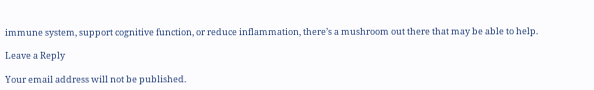immune system, support cognitive function, or reduce inflammation, there’s a mushroom out there that may be able to help.

Leave a Reply

Your email address will not be published.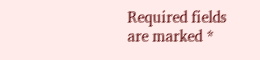Required fields are marked *